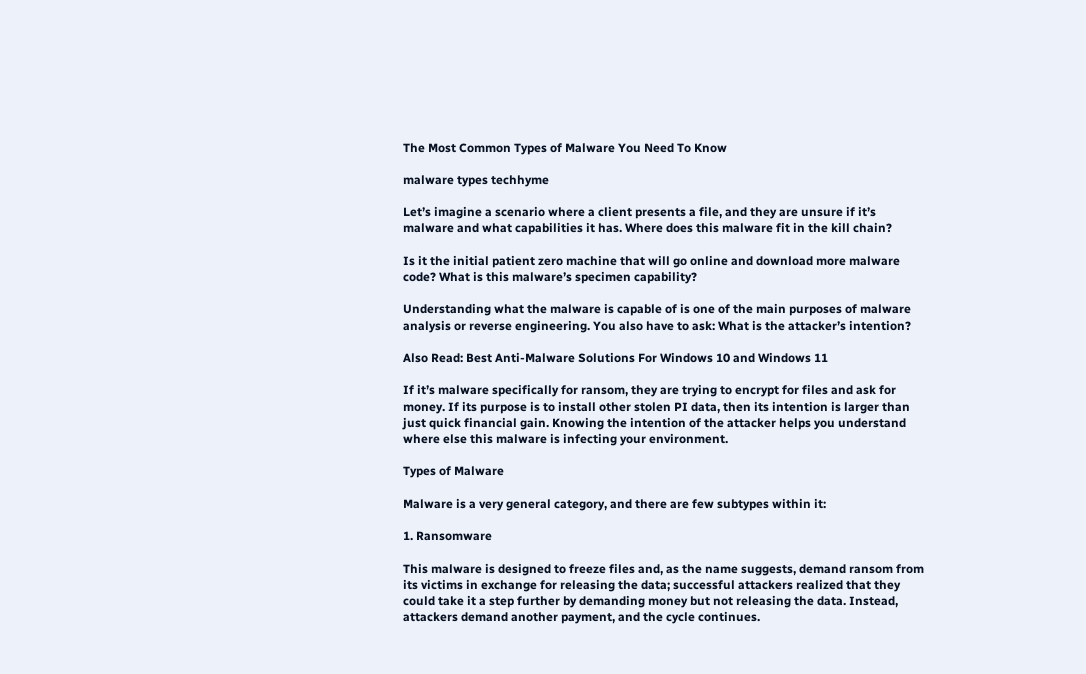The Most Common Types of Malware You Need To Know

malware types techhyme

Let’s imagine a scenario where a client presents a file, and they are unsure if it’s malware and what capabilities it has. Where does this malware fit in the kill chain?

Is it the initial patient zero machine that will go online and download more malware code? What is this malware’s specimen capability?

Understanding what the malware is capable of is one of the main purposes of malware analysis or reverse engineering. You also have to ask: What is the attacker’s intention?

Also Read: Best Anti-Malware Solutions For Windows 10 and Windows 11

If it’s malware specifically for ransom, they are trying to encrypt for files and ask for money. If its purpose is to install other stolen PI data, then its intention is larger than just quick financial gain. Knowing the intention of the attacker helps you understand where else this malware is infecting your environment.

Types of Malware

Malware is a very general category, and there are few subtypes within it:

1. Ransomware

This malware is designed to freeze files and, as the name suggests, demand ransom from its victims in exchange for releasing the data; successful attackers realized that they could take it a step further by demanding money but not releasing the data. Instead, attackers demand another payment, and the cycle continues.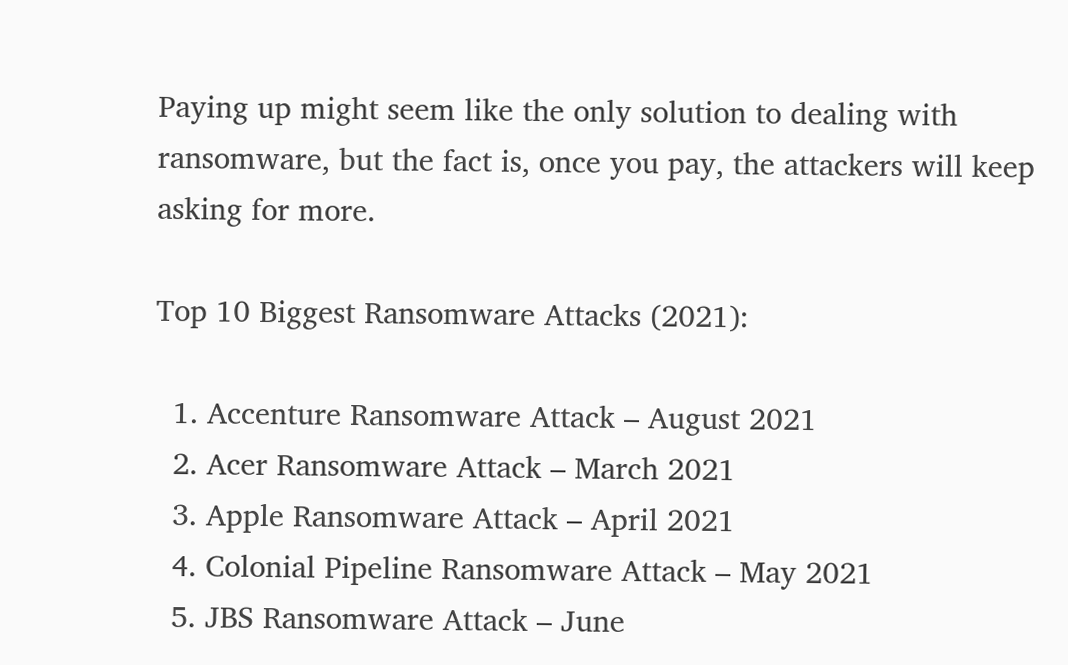Paying up might seem like the only solution to dealing with ransomware, but the fact is, once you pay, the attackers will keep asking for more.

Top 10 Biggest Ransomware Attacks (2021):

  1. Accenture Ransomware Attack – August 2021
  2. Acer Ransomware Attack – March 2021
  3. Apple Ransomware Attack – April 2021
  4. Colonial Pipeline Ransomware Attack – May 2021
  5. JBS Ransomware Attack – June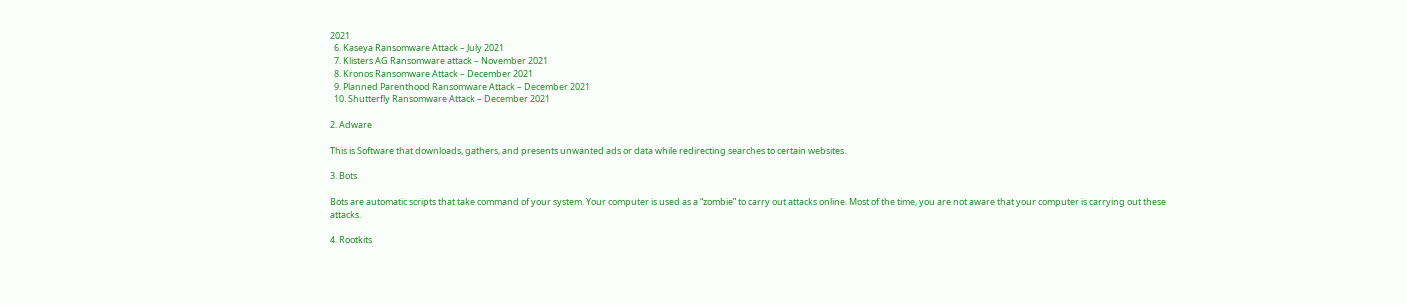2021
  6. Kaseya Ransomware Attack – July 2021
  7. Klisters AG Ransomware attack – November 2021
  8. Kronos Ransomware Attack – December 2021
  9. Planned Parenthood Ransomware Attack – December 2021
  10. Shutterfly Ransomware Attack – December 2021

2. Adware

This is Software that downloads, gathers, and presents unwanted ads or data while redirecting searches to certain websites.

3. Bots

Bots are automatic scripts that take command of your system. Your computer is used as a “zombie” to carry out attacks online. Most of the time, you are not aware that your computer is carrying out these attacks.

4. Rootkits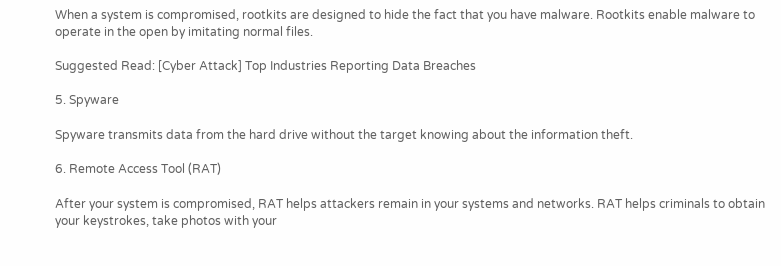When a system is compromised, rootkits are designed to hide the fact that you have malware. Rootkits enable malware to operate in the open by imitating normal files.

Suggested Read: [Cyber Attack] Top Industries Reporting Data Breaches

5. Spyware

Spyware transmits data from the hard drive without the target knowing about the information theft.

6. Remote Access Tool (RAT)

After your system is compromised, RAT helps attackers remain in your systems and networks. RAT helps criminals to obtain your keystrokes, take photos with your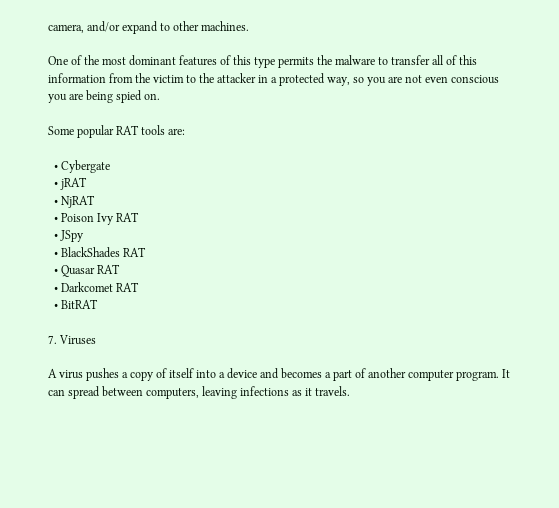camera, and/or expand to other machines.

One of the most dominant features of this type permits the malware to transfer all of this information from the victim to the attacker in a protected way, so you are not even conscious you are being spied on.

Some popular RAT tools are:

  • Cybergate
  • jRAT
  • NjRAT
  • Poison Ivy RAT
  • JSpy
  • BlackShades RAT
  • Quasar RAT
  • Darkcomet RAT
  • BitRAT

7. Viruses

A virus pushes a copy of itself into a device and becomes a part of another computer program. It can spread between computers, leaving infections as it travels.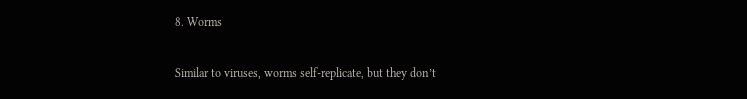8. Worms

Similar to viruses, worms self-replicate, but they don’t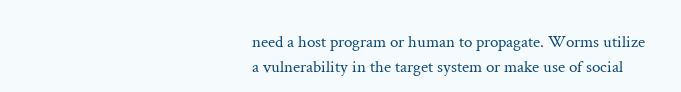need a host program or human to propagate. Worms utilize a vulnerability in the target system or make use of social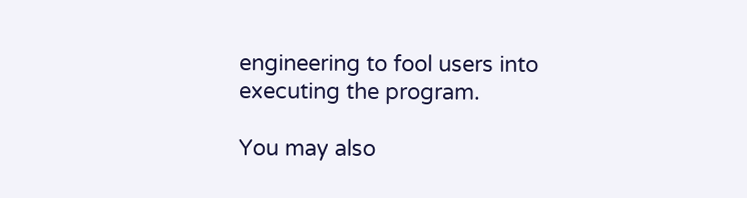engineering to fool users into executing the program.

You may also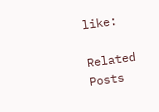like:

Related Posts